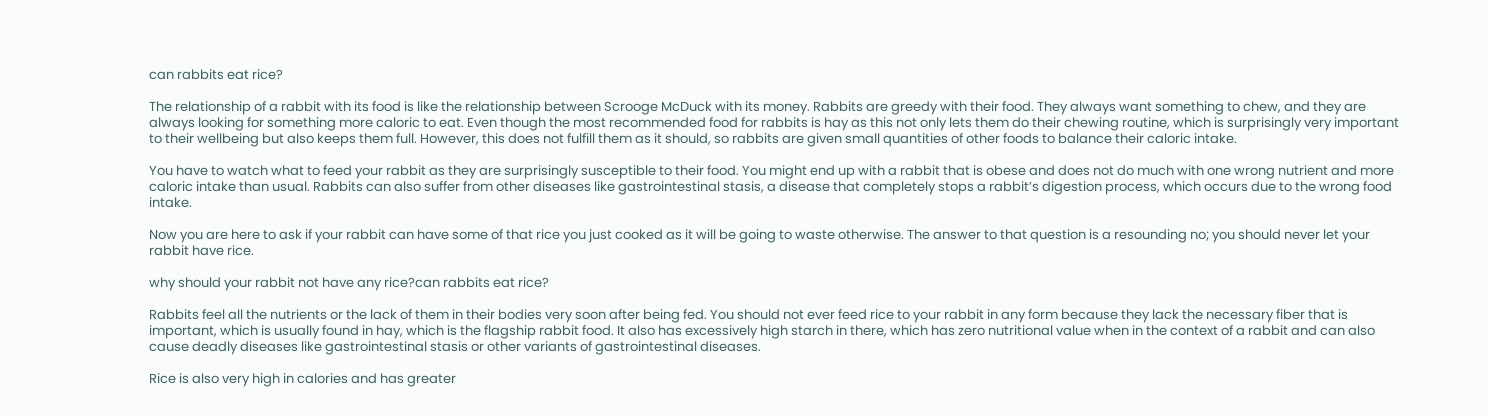can rabbits eat rice?

The relationship of a rabbit with its food is like the relationship between Scrooge McDuck with its money. Rabbits are greedy with their food. They always want something to chew, and they are always looking for something more caloric to eat. Even though the most recommended food for rabbits is hay as this not only lets them do their chewing routine, which is surprisingly very important to their wellbeing but also keeps them full. However, this does not fulfill them as it should, so rabbits are given small quantities of other foods to balance their caloric intake.

You have to watch what to feed your rabbit as they are surprisingly susceptible to their food. You might end up with a rabbit that is obese and does not do much with one wrong nutrient and more caloric intake than usual. Rabbits can also suffer from other diseases like gastrointestinal stasis, a disease that completely stops a rabbit’s digestion process, which occurs due to the wrong food intake.

Now you are here to ask if your rabbit can have some of that rice you just cooked as it will be going to waste otherwise. The answer to that question is a resounding no; you should never let your rabbit have rice.

why should your rabbit not have any rice?can rabbits eat rice?

Rabbits feel all the nutrients or the lack of them in their bodies very soon after being fed. You should not ever feed rice to your rabbit in any form because they lack the necessary fiber that is important, which is usually found in hay, which is the flagship rabbit food. It also has excessively high starch in there, which has zero nutritional value when in the context of a rabbit and can also cause deadly diseases like gastrointestinal stasis or other variants of gastrointestinal diseases.

Rice is also very high in calories and has greater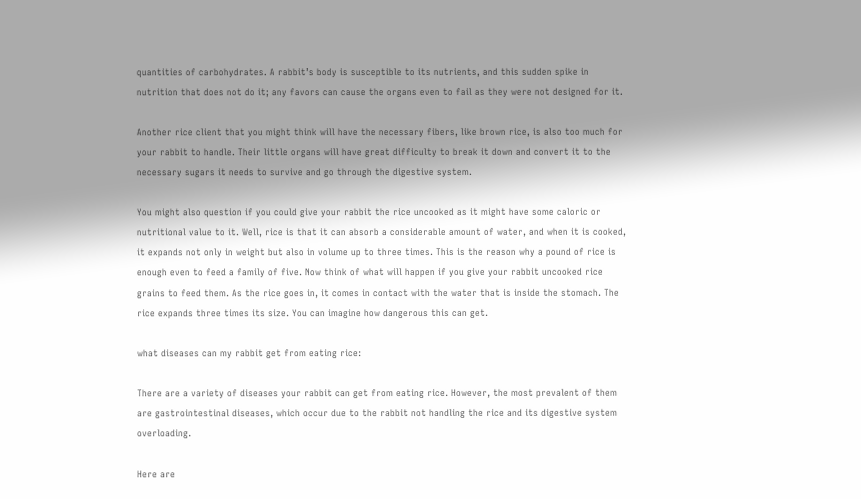quantities of carbohydrates. A rabbit’s body is susceptible to its nutrients, and this sudden spike in nutrition that does not do it; any favors can cause the organs even to fail as they were not designed for it.

Another rice client that you might think will have the necessary fibers, like brown rice, is also too much for your rabbit to handle. Their little organs will have great difficulty to break it down and convert it to the necessary sugars it needs to survive and go through the digestive system.

You might also question if you could give your rabbit the rice uncooked as it might have some caloric or nutritional value to it. Well, rice is that it can absorb a considerable amount of water, and when it is cooked, it expands not only in weight but also in volume up to three times. This is the reason why a pound of rice is enough even to feed a family of five. Now think of what will happen if you give your rabbit uncooked rice grains to feed them. As the rice goes in, it comes in contact with the water that is inside the stomach. The rice expands three times its size. You can imagine how dangerous this can get.

what diseases can my rabbit get from eating rice:

There are a variety of diseases your rabbit can get from eating rice. However, the most prevalent of them are gastrointestinal diseases, which occur due to the rabbit not handling the rice and its digestive system overloading.

Here are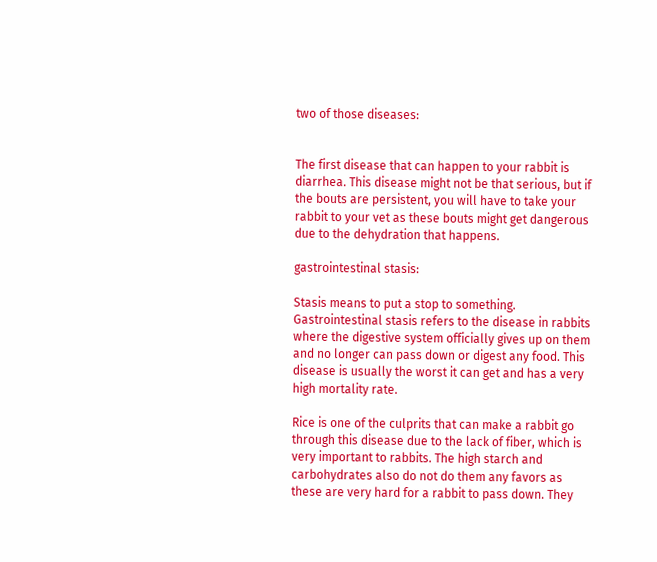two of those diseases:


The first disease that can happen to your rabbit is diarrhea. This disease might not be that serious, but if the bouts are persistent, you will have to take your rabbit to your vet as these bouts might get dangerous due to the dehydration that happens.

gastrointestinal stasis:

Stasis means to put a stop to something. Gastrointestinal stasis refers to the disease in rabbits where the digestive system officially gives up on them and no longer can pass down or digest any food. This disease is usually the worst it can get and has a very high mortality rate.

Rice is one of the culprits that can make a rabbit go through this disease due to the lack of fiber, which is very important to rabbits. The high starch and carbohydrates also do not do them any favors as these are very hard for a rabbit to pass down. They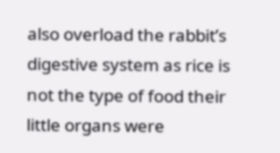also overload the rabbit’s digestive system as rice is not the type of food their little organs were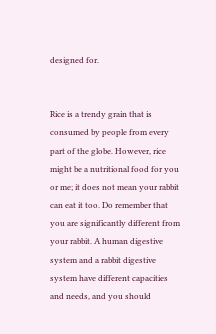designed for.


Rice is a trendy grain that is consumed by people from every part of the globe. However, rice might be a nutritional food for you or me; it does not mean your rabbit can eat it too. Do remember that you are significantly different from your rabbit. A human digestive system and a rabbit digestive system have different capacities and needs, and you should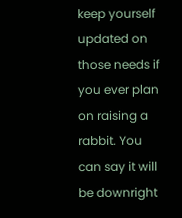keep yourself updated on those needs if you ever plan on raising a rabbit. You can say it will be downright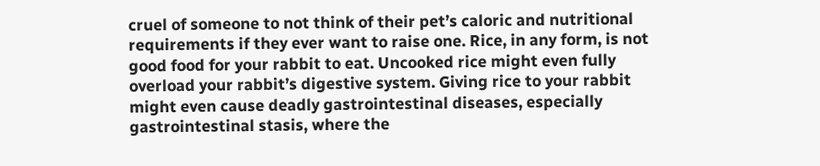cruel of someone to not think of their pet’s caloric and nutritional requirements if they ever want to raise one. Rice, in any form, is not good food for your rabbit to eat. Uncooked rice might even fully overload your rabbit’s digestive system. Giving rice to your rabbit might even cause deadly gastrointestinal diseases, especially gastrointestinal stasis, where the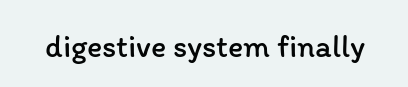digestive system finally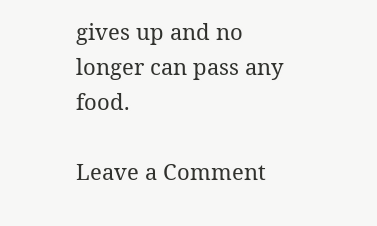gives up and no longer can pass any food.

Leave a Comment